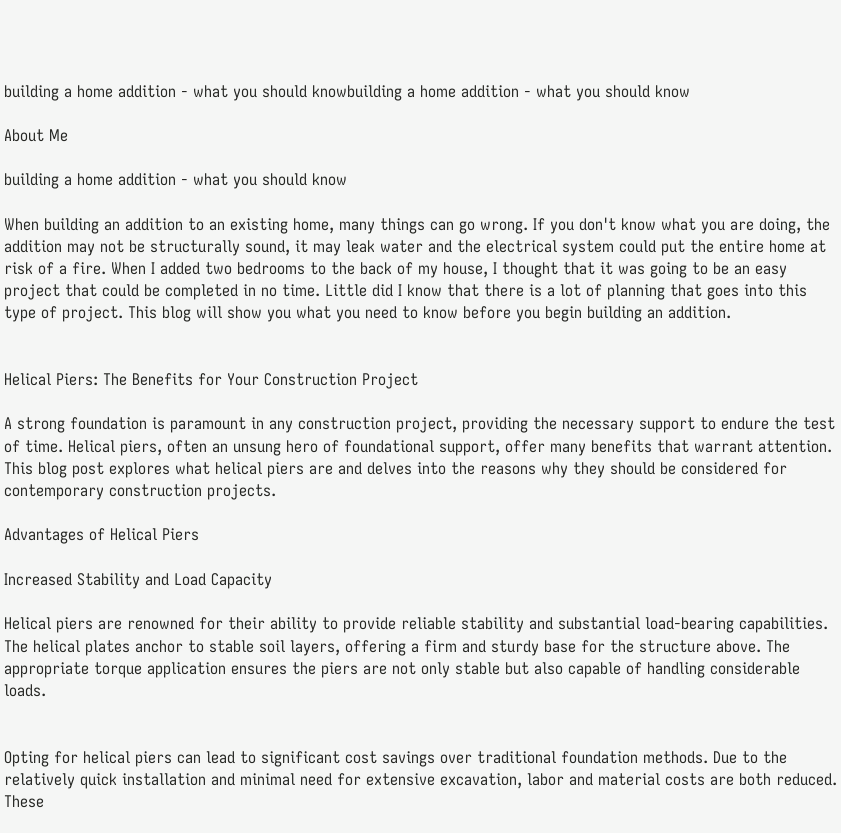building a home addition - what you should knowbuilding a home addition - what you should know

About Me

building a home addition - what you should know

When building an addition to an existing home, many things can go wrong. If you don't know what you are doing, the addition may not be structurally sound, it may leak water and the electrical system could put the entire home at risk of a fire. When I added two bedrooms to the back of my house, I thought that it was going to be an easy project that could be completed in no time. Little did I know that there is a lot of planning that goes into this type of project. This blog will show you what you need to know before you begin building an addition.


Helical Piers: The Benefits for Your Construction Project

A strong foundation is paramount in any construction project, providing the necessary support to endure the test of time. Helical piers, often an unsung hero of foundational support, offer many benefits that warrant attention. This blog post explores what helical piers are and delves into the reasons why they should be considered for contemporary construction projects.

Advantages of Helical Piers

Increased Stability and Load Capacity

Helical piers are renowned for their ability to provide reliable stability and substantial load-bearing capabilities. The helical plates anchor to stable soil layers, offering a firm and sturdy base for the structure above. The appropriate torque application ensures the piers are not only stable but also capable of handling considerable loads.


Opting for helical piers can lead to significant cost savings over traditional foundation methods. Due to the relatively quick installation and minimal need for extensive excavation, labor and material costs are both reduced. These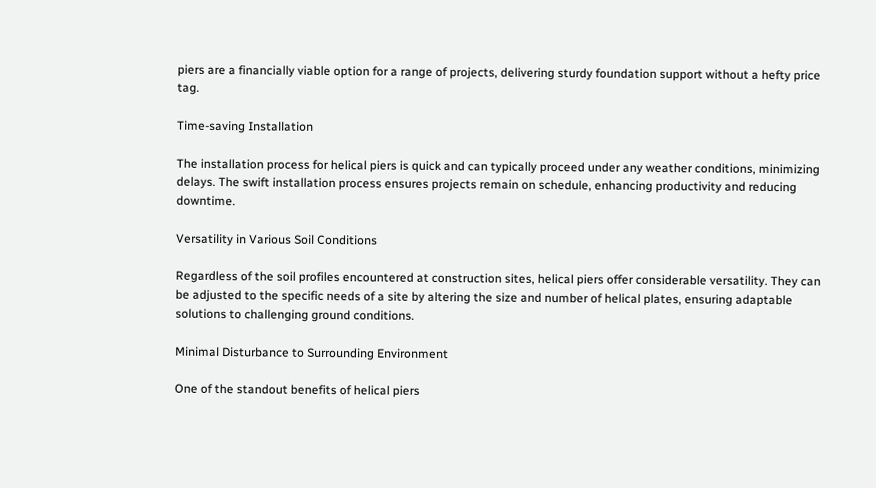piers are a financially viable option for a range of projects, delivering sturdy foundation support without a hefty price tag.

Time-saving Installation

The installation process for helical piers is quick and can typically proceed under any weather conditions, minimizing delays. The swift installation process ensures projects remain on schedule, enhancing productivity and reducing downtime.

Versatility in Various Soil Conditions

Regardless of the soil profiles encountered at construction sites, helical piers offer considerable versatility. They can be adjusted to the specific needs of a site by altering the size and number of helical plates, ensuring adaptable solutions to challenging ground conditions.

Minimal Disturbance to Surrounding Environment

One of the standout benefits of helical piers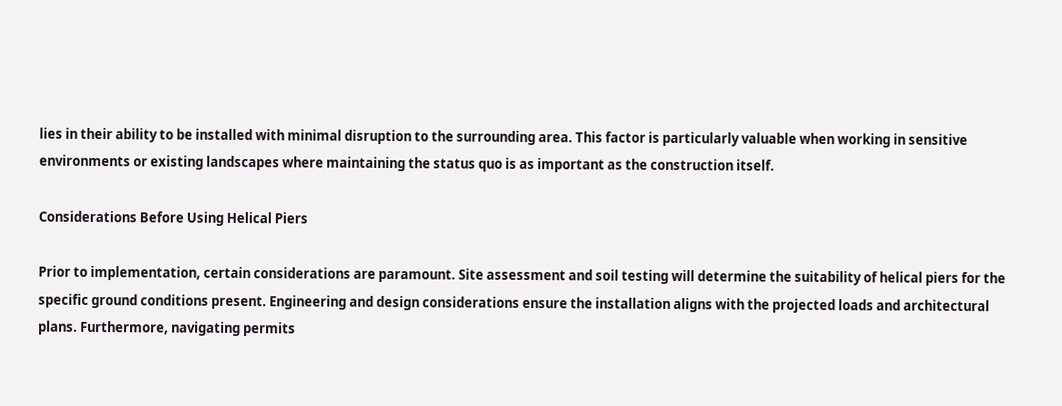lies in their ability to be installed with minimal disruption to the surrounding area. This factor is particularly valuable when working in sensitive environments or existing landscapes where maintaining the status quo is as important as the construction itself.

Considerations Before Using Helical Piers

Prior to implementation, certain considerations are paramount. Site assessment and soil testing will determine the suitability of helical piers for the specific ground conditions present. Engineering and design considerations ensure the installation aligns with the projected loads and architectural plans. Furthermore, navigating permits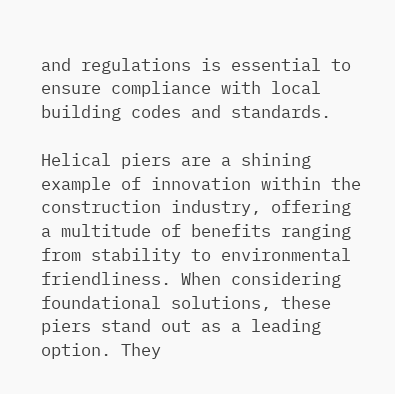and regulations is essential to ensure compliance with local building codes and standards.

Helical piers are a shining example of innovation within the construction industry, offering a multitude of benefits ranging from stability to environmental friendliness. When considering foundational solutions, these piers stand out as a leading option. They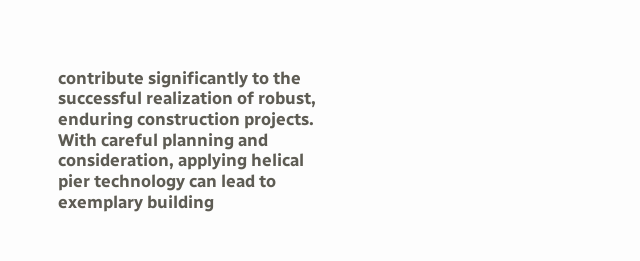contribute significantly to the successful realization of robust, enduring construction projects. With careful planning and consideration, applying helical pier technology can lead to exemplary building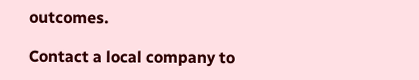outcomes.

Contact a local company to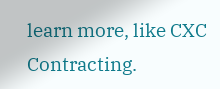learn more, like CXC Contracting.